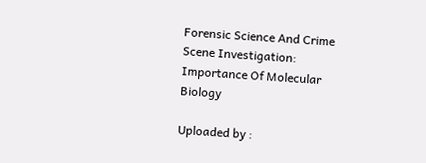Forensic Science And Crime Scene Investigation: Importance Of Molecular Biology

Uploaded by :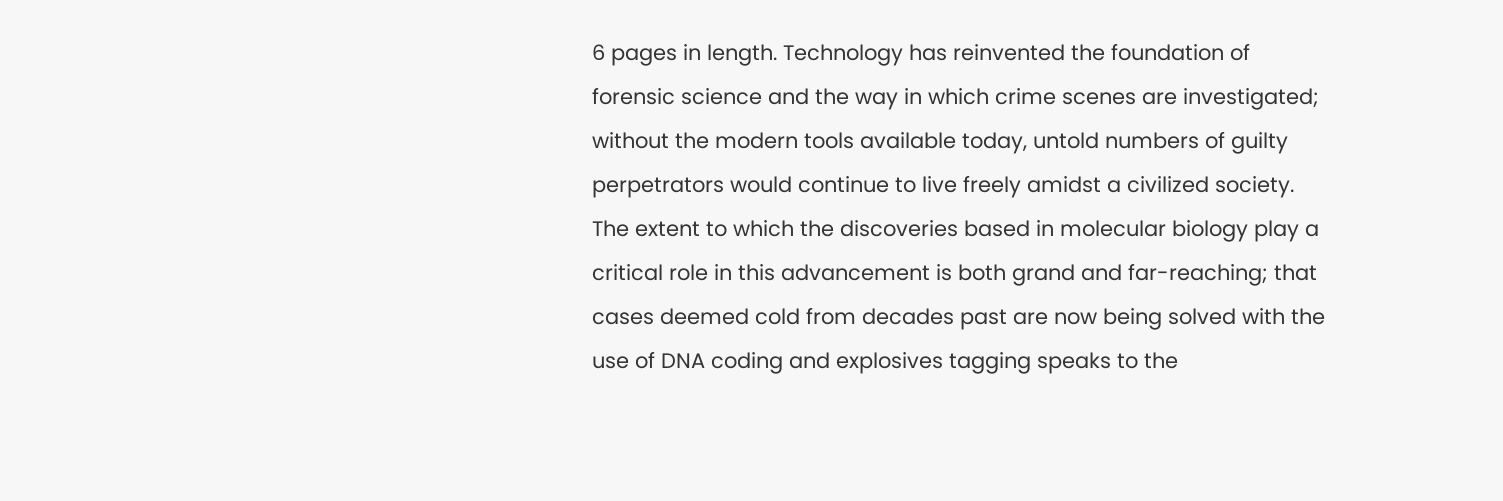6 pages in length. Technology has reinvented the foundation of forensic science and the way in which crime scenes are investigated; without the modern tools available today, untold numbers of guilty perpetrators would continue to live freely amidst a civilized society. The extent to which the discoveries based in molecular biology play a critical role in this advancement is both grand and far-reaching; that cases deemed cold from decades past are now being solved with the use of DNA coding and explosives tagging speaks to the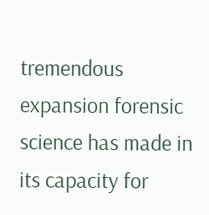tremendous expansion forensic science has made in its capacity for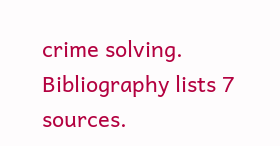crime solving. Bibliography lists 7 sources.